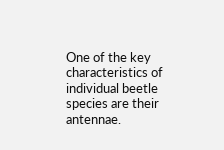One of the key characteristics of individual beetle species are their antennae.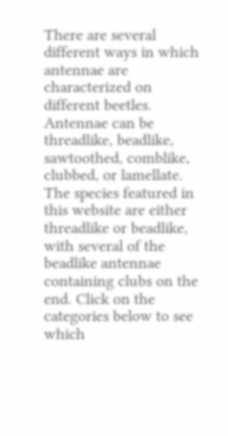There are several different ways in which antennae are characterized on different beetles. Antennae can be threadlike, beadlike, sawtoothed, comblike, clubbed, or lamellate. The species featured in this website are either threadlike or beadlike, with several of the beadlike antennae containing clubs on the end. Click on the categories below to see which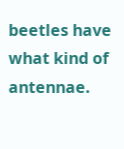beetles have what kind of antennae.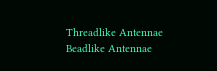Threadlike Antennae
Beadlike Antennae